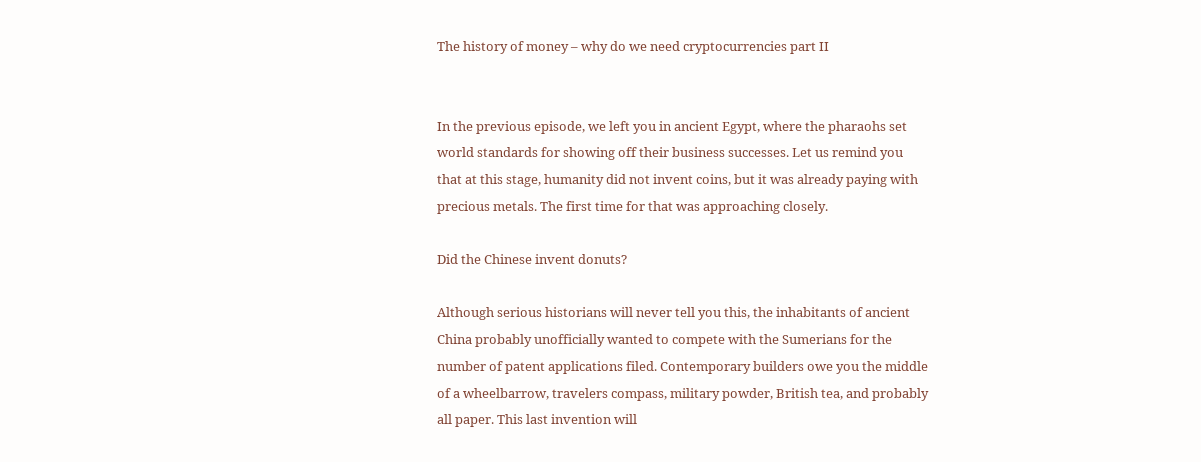The history of money – why do we need cryptocurrencies part II


In the previous episode, we left you in ancient Egypt, where the pharaohs set world standards for showing off their business successes. Let us remind you that at this stage, humanity did not invent coins, but it was already paying with precious metals. The first time for that was approaching closely.

Did the Chinese invent donuts?

Although serious historians will never tell you this, the inhabitants of ancient China probably unofficially wanted to compete with the Sumerians for the number of patent applications filed. Contemporary builders owe you the middle of a wheelbarrow, travelers compass, military powder, British tea, and probably all paper. This last invention will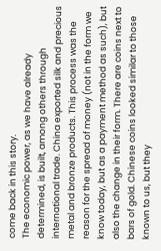come back in this story.
The economic power, as we have already determined, is built, among others through international trade. China exported silk and precious metal and bronze products. This process was the reason for the spread of money (not in the form we know today, but as a payment method as such), but also the change in their form. There are coins next to bars of gold. Chinese coins looked similar to those known to us, but they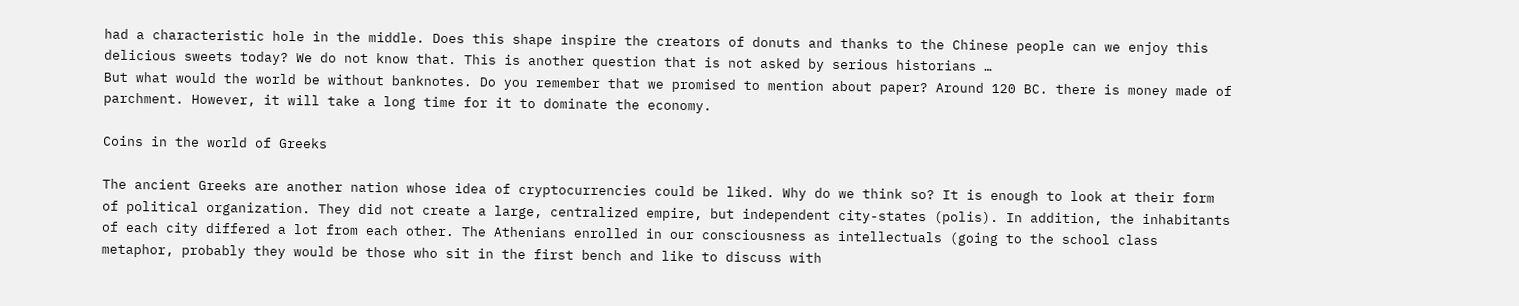had a characteristic hole in the middle. Does this shape inspire the creators of donuts and thanks to the Chinese people can we enjoy this delicious sweets today? We do not know that. This is another question that is not asked by serious historians …
But what would the world be without banknotes. Do you remember that we promised to mention about paper? Around 120 BC. there is money made of parchment. However, it will take a long time for it to dominate the economy.

Coins in the world of Greeks

The ancient Greeks are another nation whose idea of cryptocurrencies could be liked. Why do we think so? It is enough to look at their form of political organization. They did not create a large, centralized empire, but independent city-states (polis). In addition, the inhabitants of each city differed a lot from each other. The Athenians enrolled in our consciousness as intellectuals (going to the school class metaphor, probably they would be those who sit in the first bench and like to discuss with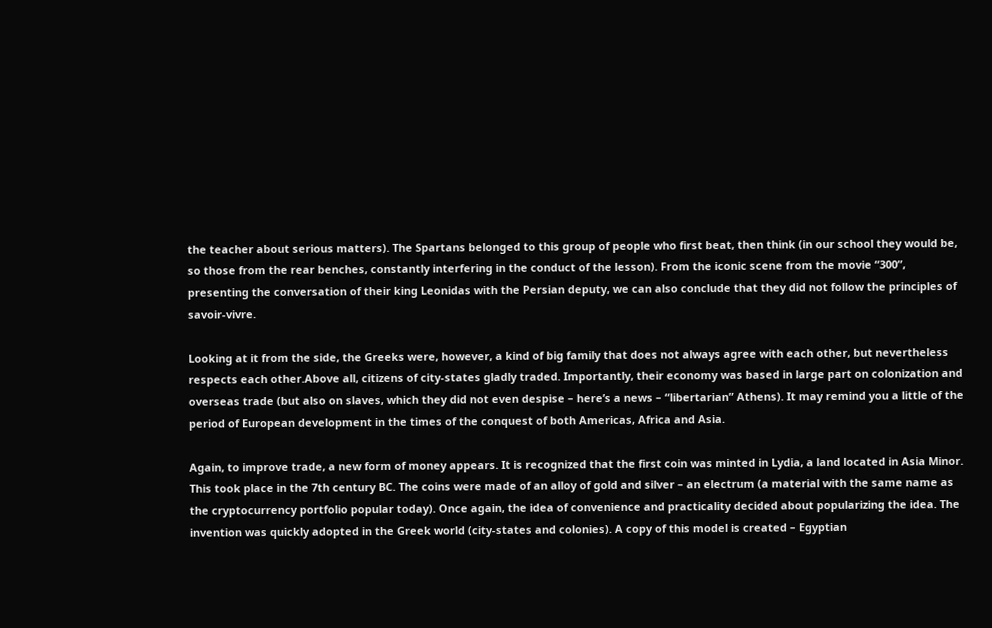the teacher about serious matters). The Spartans belonged to this group of people who first beat, then think (in our school they would be, so those from the rear benches, constantly interfering in the conduct of the lesson). From the iconic scene from the movie “300”, presenting the conversation of their king Leonidas with the Persian deputy, we can also conclude that they did not follow the principles of savoir-vivre.

Looking at it from the side, the Greeks were, however, a kind of big family that does not always agree with each other, but nevertheless respects each other.Above all, citizens of city-states gladly traded. Importantly, their economy was based in large part on colonization and overseas trade (but also on slaves, which they did not even despise – here’s a news – “libertarian” Athens). It may remind you a little of the period of European development in the times of the conquest of both Americas, Africa and Asia.

Again, to improve trade, a new form of money appears. It is recognized that the first coin was minted in Lydia, a land located in Asia Minor. This took place in the 7th century BC. The coins were made of an alloy of gold and silver – an electrum (a material with the same name as the cryptocurrency portfolio popular today). Once again, the idea of convenience and practicality decided about popularizing the idea. The invention was quickly adopted in the Greek world (city-states and colonies). A copy of this model is created – Egyptian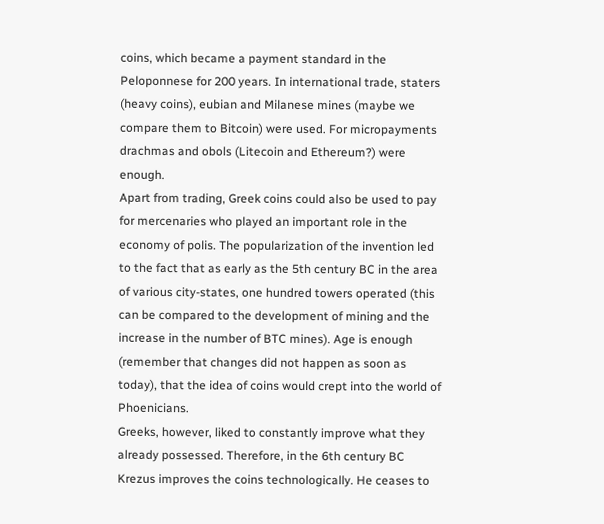coins, which became a payment standard in the Peloponnese for 200 years. In international trade, staters (heavy coins), eubian and Milanese mines (maybe we compare them to Bitcoin) were used. For micropayments drachmas and obols (Litecoin and Ethereum?) were enough.
Apart from trading, Greek coins could also be used to pay for mercenaries who played an important role in the economy of polis. The popularization of the invention led to the fact that as early as the 5th century BC in the area of various city-states, one hundred towers operated (this can be compared to the development of mining and the increase in the number of BTC mines). Age is enough (remember that changes did not happen as soon as today), that the idea of coins would crept into the world of Phoenicians.
Greeks, however, liked to constantly improve what they already possessed. Therefore, in the 6th century BC Krezus improves the coins technologically. He ceases to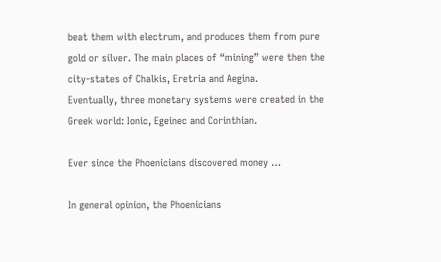beat them with electrum, and produces them from pure gold or silver. The main places of “mining” were then the city-states of Chalkis, Eretria and Aegina.
Eventually, three monetary systems were created in the Greek world: Ionic, Egeinec and Corinthian.

Ever since the Phoenicians discovered money …

In general opinion, the Phoenicians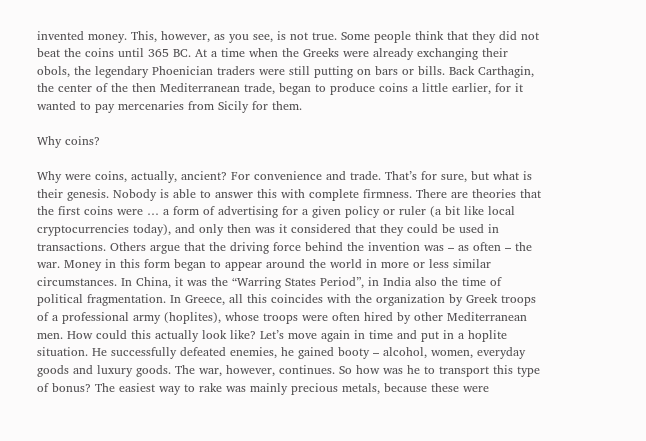invented money. This, however, as you see, is not true. Some people think that they did not beat the coins until 365 BC. At a time when the Greeks were already exchanging their obols, the legendary Phoenician traders were still putting on bars or bills. Back Carthagin, the center of the then Mediterranean trade, began to produce coins a little earlier, for it wanted to pay mercenaries from Sicily for them.

Why coins?

Why were coins, actually, ancient? For convenience and trade. That’s for sure, but what is their genesis. Nobody is able to answer this with complete firmness. There are theories that the first coins were … a form of advertising for a given policy or ruler (a bit like local cryptocurrencies today), and only then was it considered that they could be used in transactions. Others argue that the driving force behind the invention was – as often – the war. Money in this form began to appear around the world in more or less similar circumstances. In China, it was the “Warring States Period”, in India also the time of political fragmentation. In Greece, all this coincides with the organization by Greek troops of a professional army (hoplites), whose troops were often hired by other Mediterranean men. How could this actually look like? Let’s move again in time and put in a hoplite situation. He successfully defeated enemies, he gained booty – alcohol, women, everyday goods and luxury goods. The war, however, continues. So how was he to transport this type of bonus? The easiest way to rake was mainly precious metals, because these were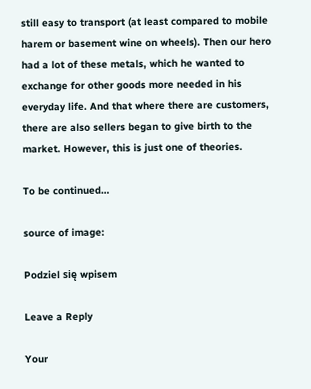still easy to transport (at least compared to mobile harem or basement wine on wheels). Then our hero had a lot of these metals, which he wanted to exchange for other goods more needed in his everyday life. And that where there are customers, there are also sellers began to give birth to the market. However, this is just one of theories.

To be continued…

source of image:

Podziel się wpisem

Leave a Reply

Your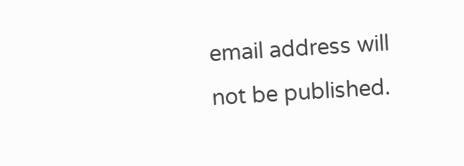email address will not be published.